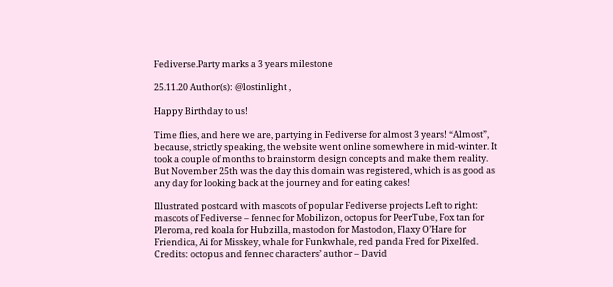Fediverse.Party marks a 3 years milestone

25.11.20 Author(s): @lostinlight ,

Happy Birthday to us!

Time flies, and here we are, partying in Fediverse for almost 3 years! “Almost”, because, strictly speaking, the website went online somewhere in mid-winter. It took a couple of months to brainstorm design concepts and make them reality. But November 25th was the day this domain was registered, which is as good as any day for looking back at the journey and for eating cakes!

Illustrated postcard with mascots of popular Fediverse projects Left to right: mascots of Fediverse – fennec for Mobilizon, octopus for PeerTube, Fox tan for Pleroma, red koala for Hubzilla, mastodon for Mastodon, Flaxy O’Hare for Friendica, Ai for Misskey, whale for Funkwhale, red panda Fred for Pixelfed. Credits: octopus and fennec characters’ author – David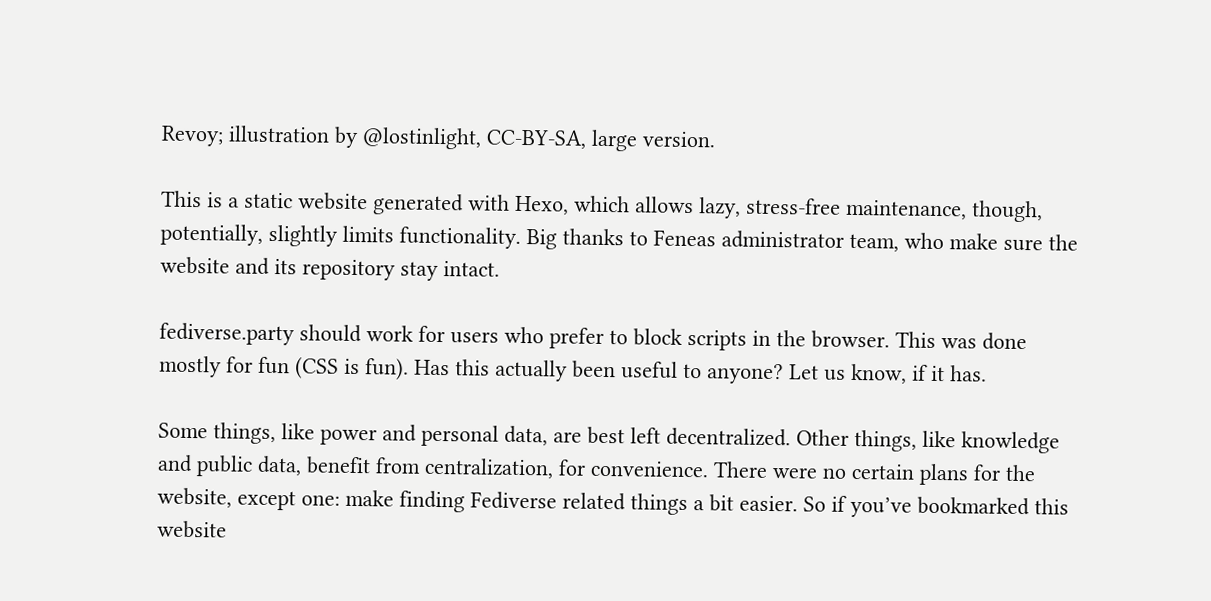Revoy; illustration by @lostinlight, CC-BY-SA, large version.

This is a static website generated with Hexo, which allows lazy, stress-free maintenance, though, potentially, slightly limits functionality. Big thanks to Feneas administrator team, who make sure the website and its repository stay intact.

fediverse.party should work for users who prefer to block scripts in the browser. This was done mostly for fun (CSS is fun). Has this actually been useful to anyone? Let us know, if it has.

Some things, like power and personal data, are best left decentralized. Other things, like knowledge and public data, benefit from centralization, for convenience. There were no certain plans for the website, except one: make finding Fediverse related things a bit easier. So if you’ve bookmarked this website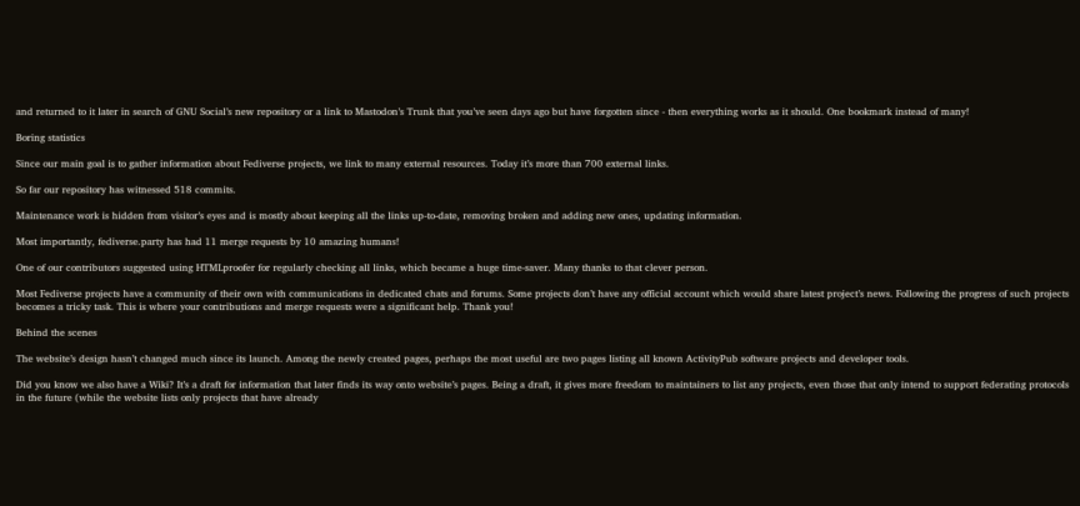and returned to it later in search of GNU Social’s new repository or a link to Mastodon’s Trunk that you’ve seen days ago but have forgotten since - then everything works as it should. One bookmark instead of many!

Boring statistics

Since our main goal is to gather information about Fediverse projects, we link to many external resources. Today it’s more than 700 external links.

So far our repository has witnessed 518 commits.

Maintenance work is hidden from visitor’s eyes and is mostly about keeping all the links up-to-date, removing broken and adding new ones, updating information.

Most importantly, fediverse.party has had 11 merge requests by 10 amazing humans!

One of our contributors suggested using HTMLproofer for regularly checking all links, which became a huge time-saver. Many thanks to that clever person.

Most Fediverse projects have a community of their own with communications in dedicated chats and forums. Some projects don’t have any official account which would share latest project’s news. Following the progress of such projects becomes a tricky task. This is where your contributions and merge requests were a significant help. Thank you!

Behind the scenes

The website’s design hasn’t changed much since its launch. Among the newly created pages, perhaps the most useful are two pages listing all known ActivityPub software projects and developer tools.

Did you know we also have a Wiki? It’s a draft for information that later finds its way onto website’s pages. Being a draft, it gives more freedom to maintainers to list any projects, even those that only intend to support federating protocols in the future (while the website lists only projects that have already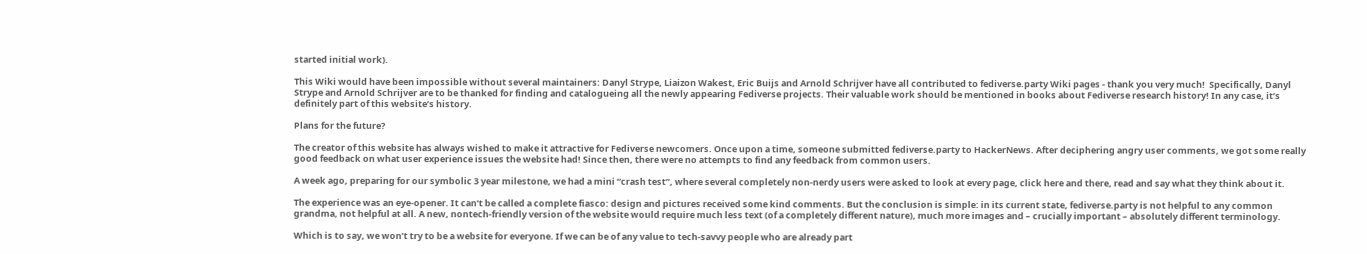started initial work).

This Wiki would have been impossible without several maintainers: Danyl Strype, Liaizon Wakest, Eric Buijs and Arnold Schrijver have all contributed to fediverse.party Wiki pages - thank you very much!  Specifically, Danyl Strype and Arnold Schrijver are to be thanked for finding and catalogueing all the newly appearing Fediverse projects. Their valuable work should be mentioned in books about Fediverse research history! In any case, it’s definitely part of this website’s history.

Plans for the future?

The creator of this website has always wished to make it attractive for Fediverse newcomers. Once upon a time, someone submitted fediverse.party to HackerNews. After deciphering angry user comments, we got some really good feedback on what user experience issues the website had! Since then, there were no attempts to find any feedback from common users.

A week ago, preparing for our symbolic 3 year milestone, we had a mini “crash test”, where several completely non-nerdy users were asked to look at every page, click here and there, read and say what they think about it.

The experience was an eye-opener. It can’t be called a complete fiasco: design and pictures received some kind comments. But the conclusion is simple: in its current state, fediverse.party is not helpful to any common grandma, not helpful at all. A new, nontech-friendly version of the website would require much less text (of a completely different nature), much more images and – crucially important – absolutely different terminology.

Which is to say, we won’t try to be a website for everyone. If we can be of any value to tech-savvy people who are already part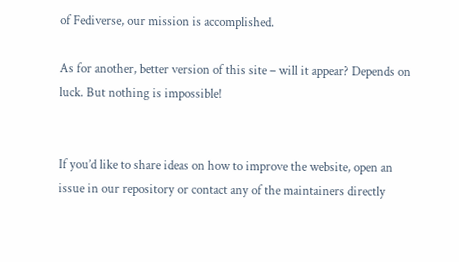of Fediverse, our mission is accomplished.

As for another, better version of this site – will it appear? Depends on luck. But nothing is impossible!


If you’d like to share ideas on how to improve the website, open an issue in our repository or contact any of the maintainers directly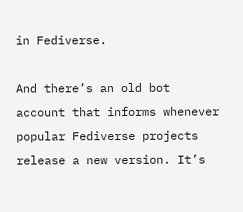in Fediverse.

And there’s an old bot account that informs whenever popular Fediverse projects release a new version. It’s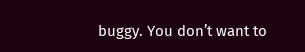buggy. You don’t want to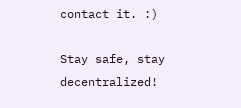contact it. :)

Stay safe, stay decentralized!